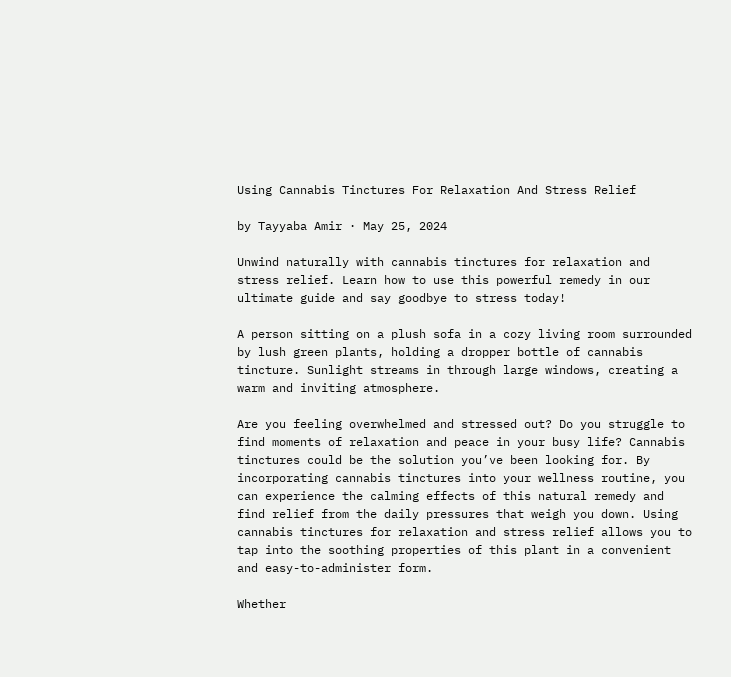Using Cannabis Tinctures For Relaxation And Stress Relief

by Tayyaba Amir · May 25, 2024

Unwind naturally with cannabis tinctures for relaxation and stress relief. Learn how to use this powerful remedy in our ultimate guide and say goodbye to stress today!

A person sitting on a plush sofa in a cozy living room surrounded by lush green plants, holding a dropper bottle of cannabis tincture. Sunlight streams in through large windows, creating a warm and inviting atmosphere.

Are you feeling overwhelmed and stressed out? Do you struggle to find moments of relaxation and peace in your busy life? Cannabis tinctures could be the solution you’ve been looking for. By incorporating cannabis tinctures into your wellness routine, you can experience the calming effects of this natural remedy and find relief from the daily pressures that weigh you down. Using cannabis tinctures for relaxation and stress relief allows you to tap into the soothing properties of this plant in a convenient and easy-to-administer form.

Whether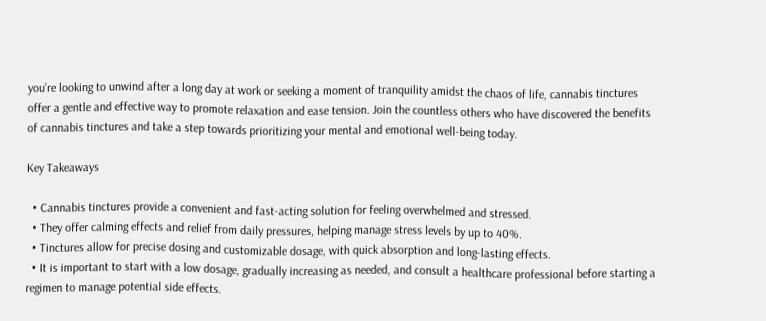you’re looking to unwind after a long day at work or seeking a moment of tranquility amidst the chaos of life, cannabis tinctures offer a gentle and effective way to promote relaxation and ease tension. Join the countless others who have discovered the benefits of cannabis tinctures and take a step towards prioritizing your mental and emotional well-being today.

Key Takeaways

  • Cannabis tinctures provide a convenient and fast-acting solution for feeling overwhelmed and stressed.
  • They offer calming effects and relief from daily pressures, helping manage stress levels by up to 40%.
  • Tinctures allow for precise dosing and customizable dosage, with quick absorption and long-lasting effects.
  • It is important to start with a low dosage, gradually increasing as needed, and consult a healthcare professional before starting a regimen to manage potential side effects.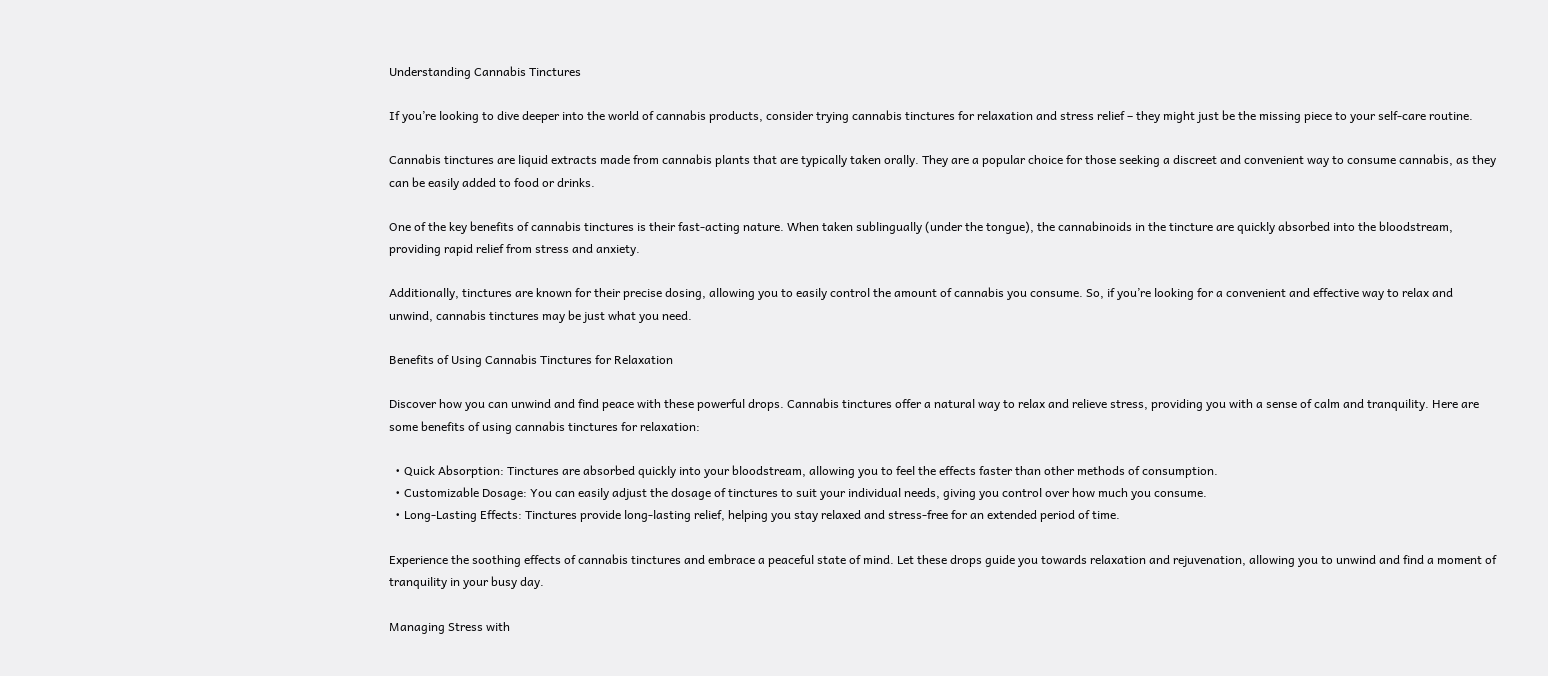Understanding Cannabis Tinctures

If you’re looking to dive deeper into the world of cannabis products, consider trying cannabis tinctures for relaxation and stress relief – they might just be the missing piece to your self-care routine.

Cannabis tinctures are liquid extracts made from cannabis plants that are typically taken orally. They are a popular choice for those seeking a discreet and convenient way to consume cannabis, as they can be easily added to food or drinks.

One of the key benefits of cannabis tinctures is their fast-acting nature. When taken sublingually (under the tongue), the cannabinoids in the tincture are quickly absorbed into the bloodstream, providing rapid relief from stress and anxiety.

Additionally, tinctures are known for their precise dosing, allowing you to easily control the amount of cannabis you consume. So, if you’re looking for a convenient and effective way to relax and unwind, cannabis tinctures may be just what you need.

Benefits of Using Cannabis Tinctures for Relaxation

Discover how you can unwind and find peace with these powerful drops. Cannabis tinctures offer a natural way to relax and relieve stress, providing you with a sense of calm and tranquility. Here are some benefits of using cannabis tinctures for relaxation:

  • Quick Absorption: Tinctures are absorbed quickly into your bloodstream, allowing you to feel the effects faster than other methods of consumption.
  • Customizable Dosage: You can easily adjust the dosage of tinctures to suit your individual needs, giving you control over how much you consume.
  • Long-Lasting Effects: Tinctures provide long-lasting relief, helping you stay relaxed and stress-free for an extended period of time.

Experience the soothing effects of cannabis tinctures and embrace a peaceful state of mind. Let these drops guide you towards relaxation and rejuvenation, allowing you to unwind and find a moment of tranquility in your busy day.

Managing Stress with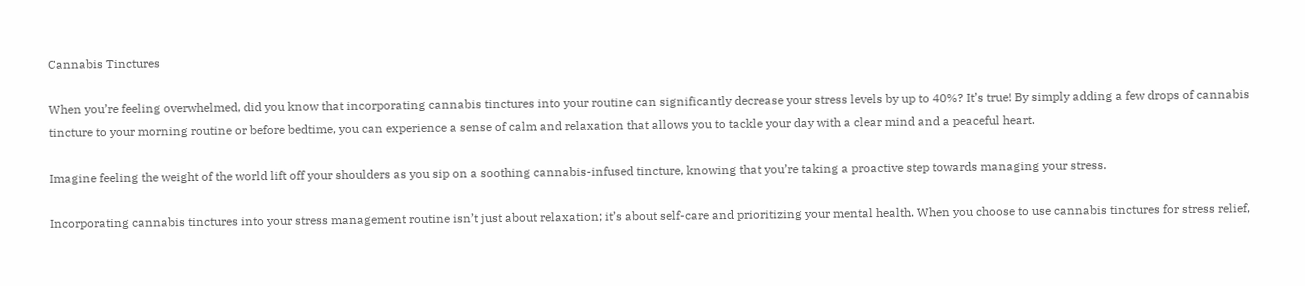Cannabis Tinctures

When you’re feeling overwhelmed, did you know that incorporating cannabis tinctures into your routine can significantly decrease your stress levels by up to 40%? It’s true! By simply adding a few drops of cannabis tincture to your morning routine or before bedtime, you can experience a sense of calm and relaxation that allows you to tackle your day with a clear mind and a peaceful heart.

Imagine feeling the weight of the world lift off your shoulders as you sip on a soothing cannabis-infused tincture, knowing that you’re taking a proactive step towards managing your stress.

Incorporating cannabis tinctures into your stress management routine isn’t just about relaxation; it’s about self-care and prioritizing your mental health. When you choose to use cannabis tinctures for stress relief,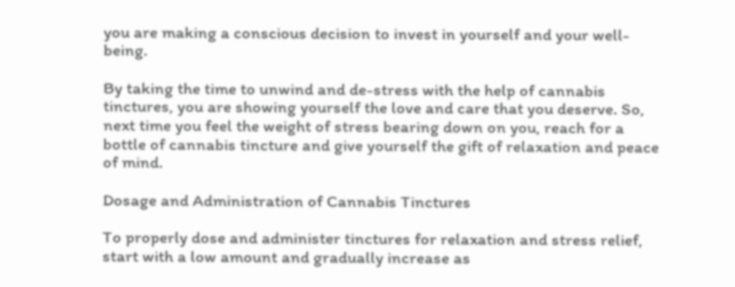you are making a conscious decision to invest in yourself and your well-being.

By taking the time to unwind and de-stress with the help of cannabis tinctures, you are showing yourself the love and care that you deserve. So, next time you feel the weight of stress bearing down on you, reach for a bottle of cannabis tincture and give yourself the gift of relaxation and peace of mind.

Dosage and Administration of Cannabis Tinctures

To properly dose and administer tinctures for relaxation and stress relief, start with a low amount and gradually increase as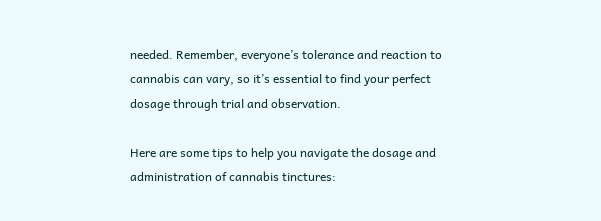needed. Remember, everyone’s tolerance and reaction to cannabis can vary, so it’s essential to find your perfect dosage through trial and observation.

Here are some tips to help you navigate the dosage and administration of cannabis tinctures: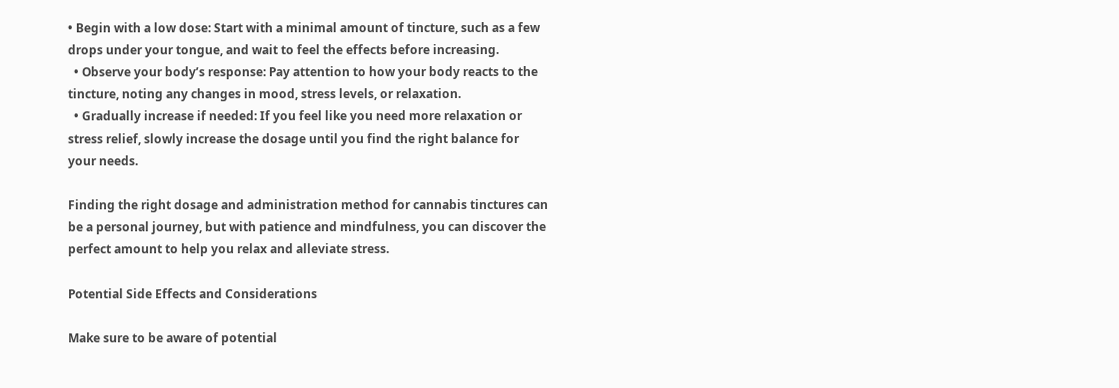• Begin with a low dose: Start with a minimal amount of tincture, such as a few drops under your tongue, and wait to feel the effects before increasing.
  • Observe your body’s response: Pay attention to how your body reacts to the tincture, noting any changes in mood, stress levels, or relaxation.
  • Gradually increase if needed: If you feel like you need more relaxation or stress relief, slowly increase the dosage until you find the right balance for your needs.

Finding the right dosage and administration method for cannabis tinctures can be a personal journey, but with patience and mindfulness, you can discover the perfect amount to help you relax and alleviate stress.

Potential Side Effects and Considerations

Make sure to be aware of potential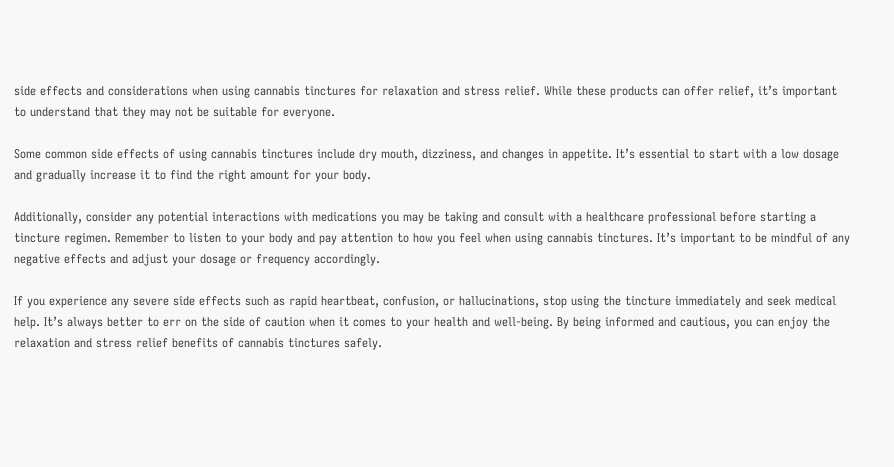side effects and considerations when using cannabis tinctures for relaxation and stress relief. While these products can offer relief, it’s important to understand that they may not be suitable for everyone.

Some common side effects of using cannabis tinctures include dry mouth, dizziness, and changes in appetite. It’s essential to start with a low dosage and gradually increase it to find the right amount for your body.

Additionally, consider any potential interactions with medications you may be taking and consult with a healthcare professional before starting a tincture regimen. Remember to listen to your body and pay attention to how you feel when using cannabis tinctures. It’s important to be mindful of any negative effects and adjust your dosage or frequency accordingly.

If you experience any severe side effects such as rapid heartbeat, confusion, or hallucinations, stop using the tincture immediately and seek medical help. It’s always better to err on the side of caution when it comes to your health and well-being. By being informed and cautious, you can enjoy the relaxation and stress relief benefits of cannabis tinctures safely.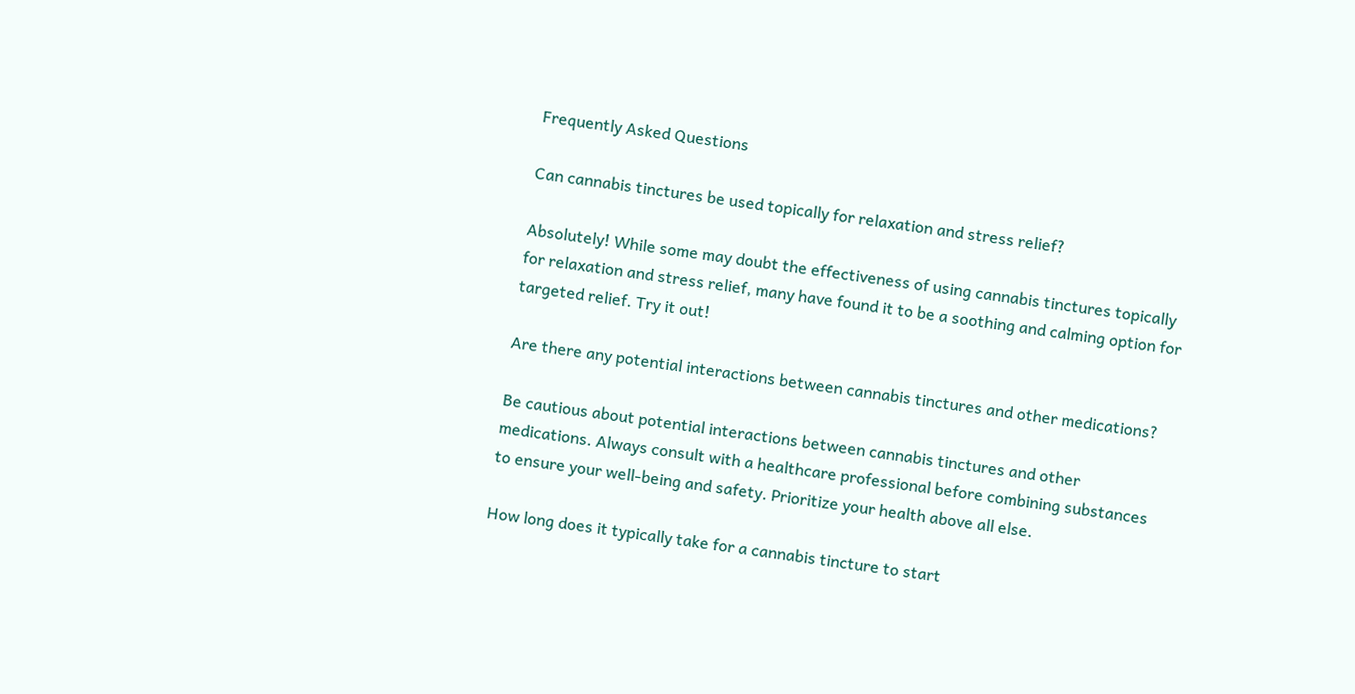Frequently Asked Questions

Can cannabis tinctures be used topically for relaxation and stress relief?

Absolutely! While some may doubt the effectiveness of using cannabis tinctures topically for relaxation and stress relief, many have found it to be a soothing and calming option for targeted relief. Try it out!

Are there any potential interactions between cannabis tinctures and other medications?

Be cautious about potential interactions between cannabis tinctures and other medications. Always consult with a healthcare professional before combining substances to ensure your well-being and safety. Prioritize your health above all else.

How long does it typically take for a cannabis tincture to start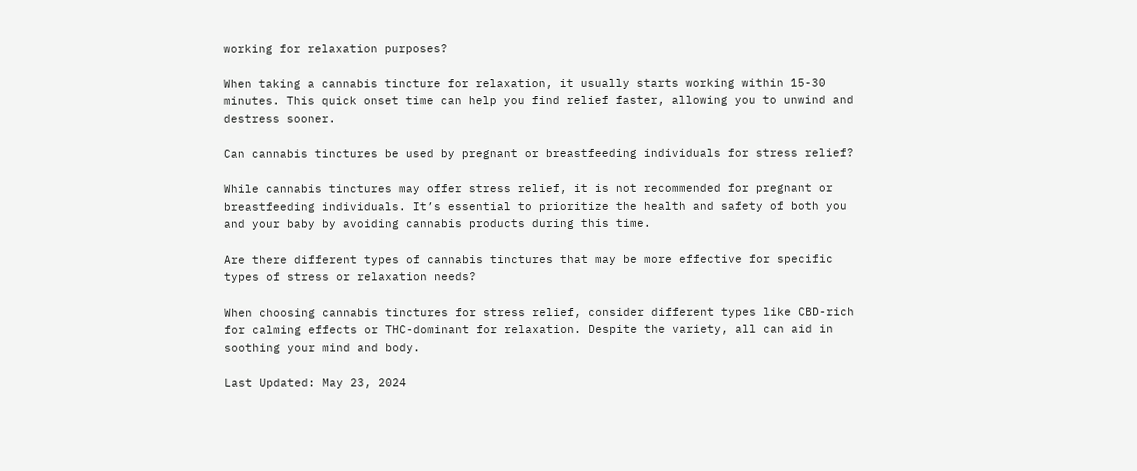working for relaxation purposes?

When taking a cannabis tincture for relaxation, it usually starts working within 15-30 minutes. This quick onset time can help you find relief faster, allowing you to unwind and destress sooner.

Can cannabis tinctures be used by pregnant or breastfeeding individuals for stress relief?

While cannabis tinctures may offer stress relief, it is not recommended for pregnant or breastfeeding individuals. It’s essential to prioritize the health and safety of both you and your baby by avoiding cannabis products during this time.

Are there different types of cannabis tinctures that may be more effective for specific types of stress or relaxation needs?

When choosing cannabis tinctures for stress relief, consider different types like CBD-rich for calming effects or THC-dominant for relaxation. Despite the variety, all can aid in soothing your mind and body.

Last Updated: May 23, 2024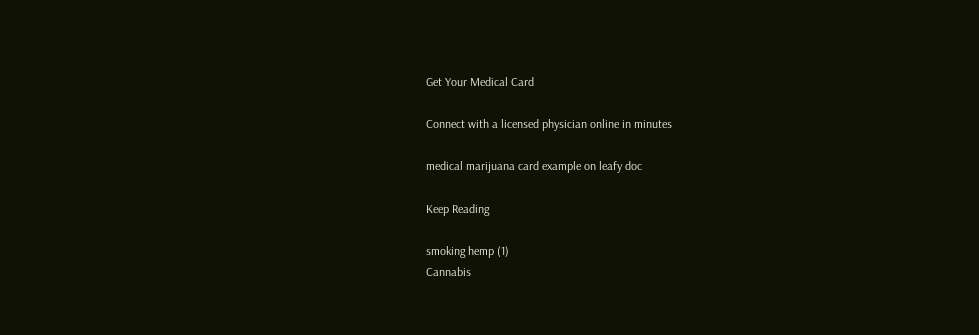Get Your Medical Card

Connect with a licensed physician online in minutes

medical marijuana card example on leafy doc

Keep Reading

smoking hemp (1)
Cannabis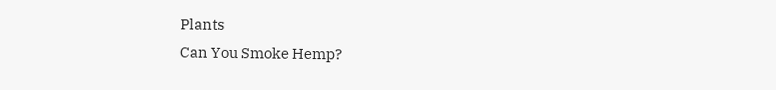Plants
Can You Smoke Hemp?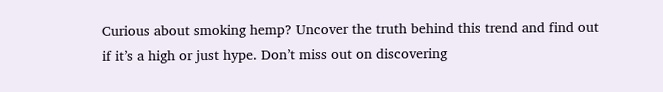Curious about smoking hemp? Uncover the truth behind this trend and find out if it’s a high or just hype. Don’t miss out on discovering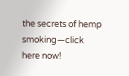the secrets of hemp smoking—click here now!